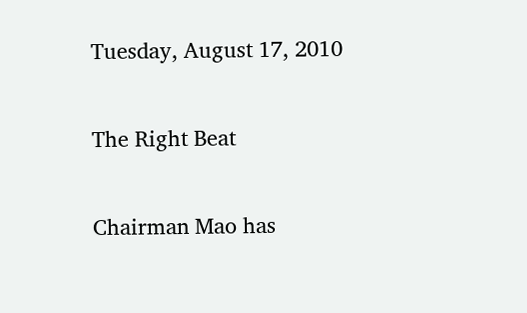Tuesday, August 17, 2010

The Right Beat

Chairman Mao has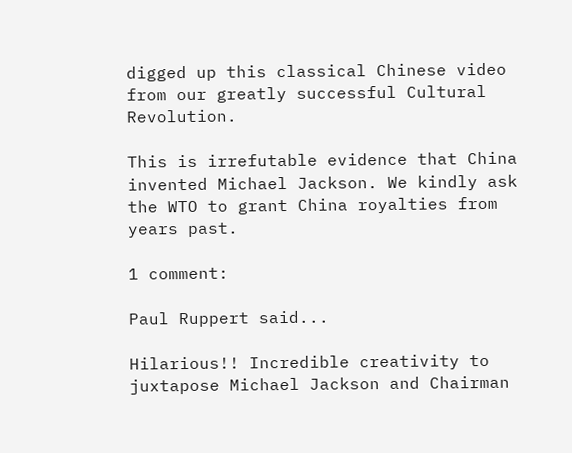digged up this classical Chinese video from our greatly successful Cultural Revolution.

This is irrefutable evidence that China invented Michael Jackson. We kindly ask the WTO to grant China royalties from years past.

1 comment:

Paul Ruppert said...

Hilarious!! Incredible creativity to juxtapose Michael Jackson and Chairman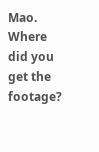Mao. Where did you get the footage?